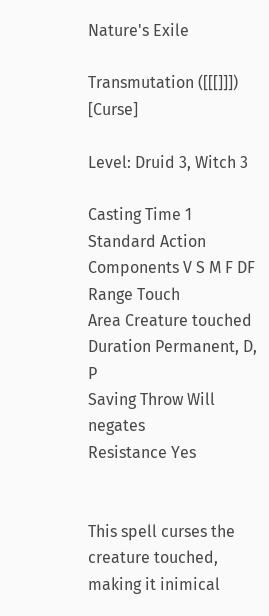Nature's Exile

Transmutation ([[[]]]) [Curse]

Level: Druid 3, Witch 3

Casting Time 1 Standard Action
Components V S M F DF
Range Touch
Area Creature touched
Duration Permanent, D, P
Saving Throw Will negates
Resistance Yes


This spell curses the creature touched, making it inimical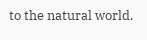to the natural world.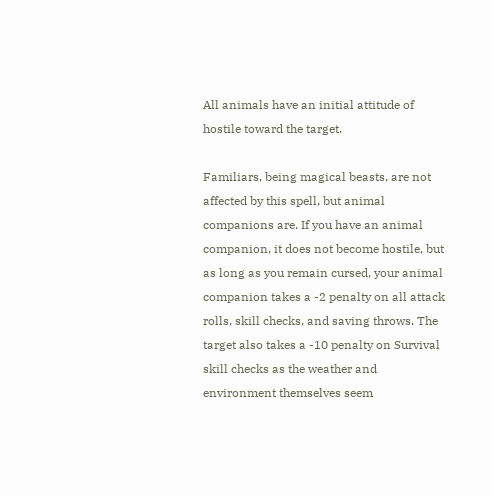All animals have an initial attitude of hostile toward the target.

Familiars, being magical beasts, are not affected by this spell, but animal companions are. If you have an animal companion, it does not become hostile, but as long as you remain cursed, your animal companion takes a -2 penalty on all attack rolls, skill checks, and saving throws. The target also takes a -10 penalty on Survival skill checks as the weather and environment themselves seem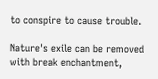to conspire to cause trouble.

Nature's exile can be removed with break enchantment,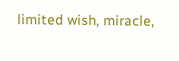limited wish, miracle,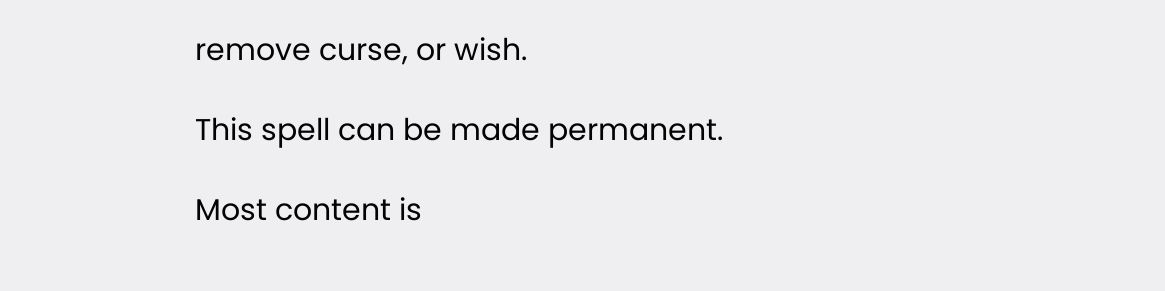remove curse, or wish.

This spell can be made permanent.

Most content is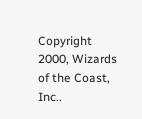Copyright 2000, Wizards of the Coast, Inc..